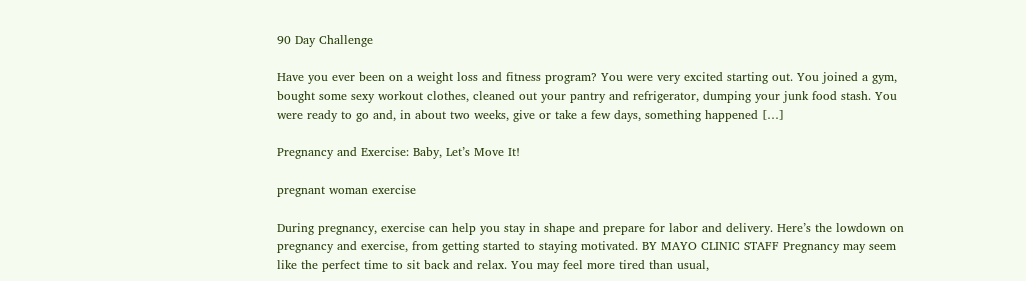90 Day Challenge

Have you ever been on a weight loss and fitness program? You were very excited starting out. You joined a gym, bought some sexy workout clothes, cleaned out your pantry and refrigerator, dumping your junk food stash. You were ready to go and, in about two weeks, give or take a few days, something happened […]

Pregnancy and Exercise: Baby, Let’s Move It!

pregnant woman exercise

During pregnancy, exercise can help you stay in shape and prepare for labor and delivery. Here’s the lowdown on pregnancy and exercise, from getting started to staying motivated. BY MAYO CLINIC STAFF Pregnancy may seem like the perfect time to sit back and relax. You may feel more tired than usual,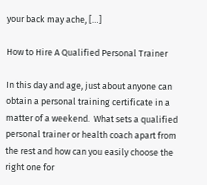your back may ache, […]

How to Hire A Qualified Personal Trainer

In this day and age, just about anyone can obtain a personal training certificate in a matter of a weekend.  What sets a qualified personal trainer or health coach apart from the rest and how can you easily choose the right one for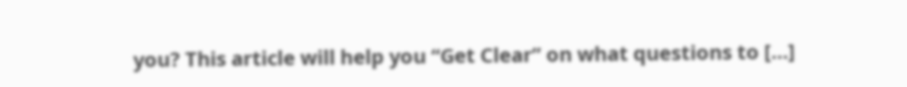you? This article will help you “Get Clear” on what questions to […]